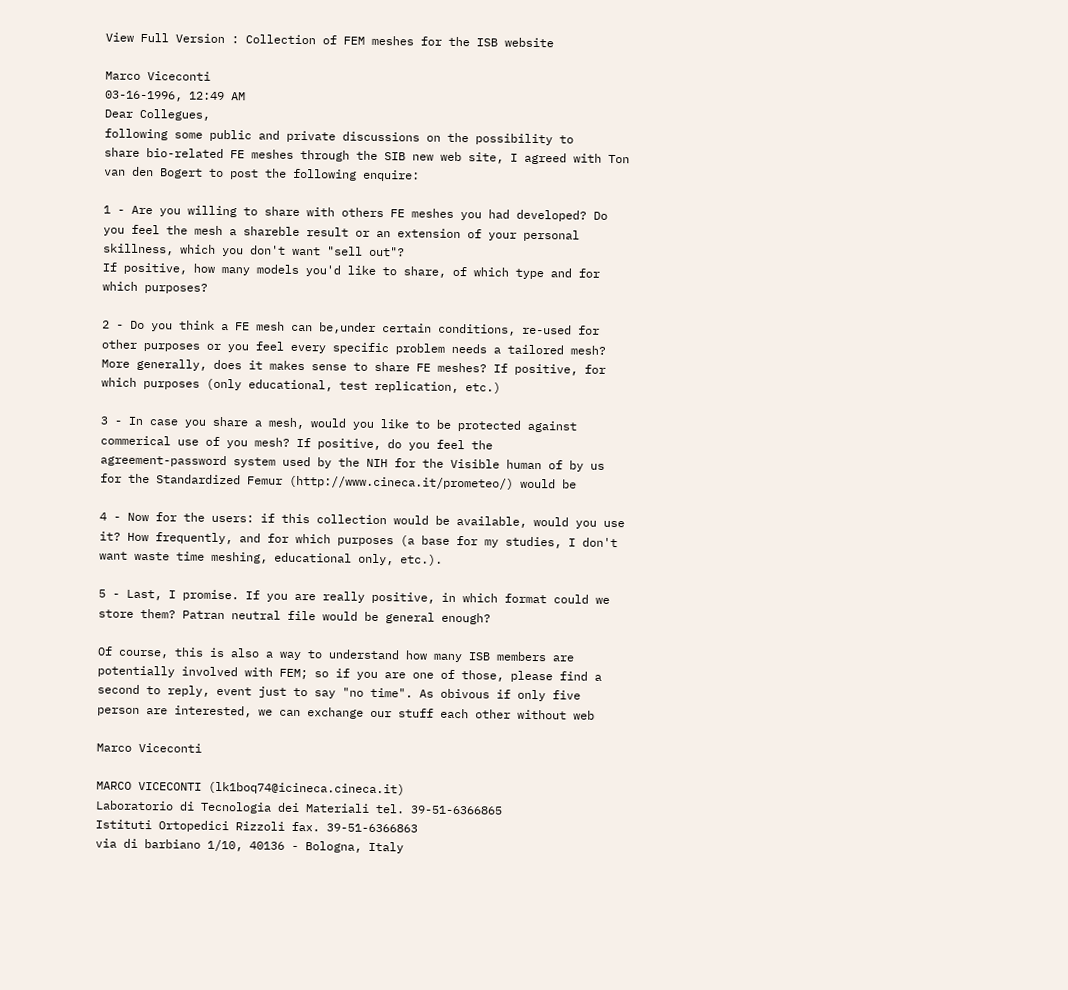View Full Version : Collection of FEM meshes for the ISB website

Marco Viceconti
03-16-1996, 12:49 AM
Dear Collegues,
following some public and private discussions on the possibility to
share bio-related FE meshes through the SIB new web site, I agreed with Ton
van den Bogert to post the following enquire:

1 - Are you willing to share with others FE meshes you had developed? Do
you feel the mesh a shareble result or an extension of your personal
skillness, which you don't want "sell out"?
If positive, how many models you'd like to share, of which type and for
which purposes?

2 - Do you think a FE mesh can be,under certain conditions, re-used for
other purposes or you feel every specific problem needs a tailored mesh?
More generally, does it makes sense to share FE meshes? If positive, for
which purposes (only educational, test replication, etc.)

3 - In case you share a mesh, would you like to be protected against
commerical use of you mesh? If positive, do you feel the
agreement-password system used by the NIH for the Visible human of by us
for the Standardized Femur (http://www.cineca.it/prometeo/) would be

4 - Now for the users: if this collection would be available, would you use
it? How frequently, and for which purposes (a base for my studies, I don't
want waste time meshing, educational only, etc.).

5 - Last, I promise. If you are really positive, in which format could we
store them? Patran neutral file would be general enough?

Of course, this is also a way to understand how many ISB members are
potentially involved with FEM; so if you are one of those, please find a
second to reply, event just to say "no time". As obivous if only five
person are interested, we can exchange our stuff each other without web

Marco Viceconti

MARCO VICECONTI (lk1boq74@icineca.cineca.it)
Laboratorio di Tecnologia dei Materiali tel. 39-51-6366865
Istituti Ortopedici Rizzoli fax. 39-51-6366863
via di barbiano 1/10, 40136 - Bologna, Italy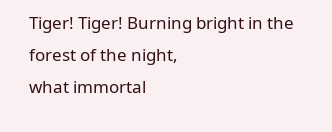Tiger! Tiger! Burning bright in the forest of the night,
what immortal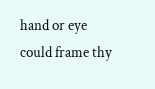hand or eye could frame thy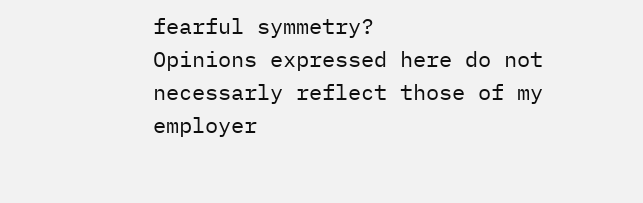fearful symmetry?
Opinions expressed here do not necessarly reflect those of my employer